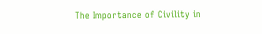The Importance of Civility in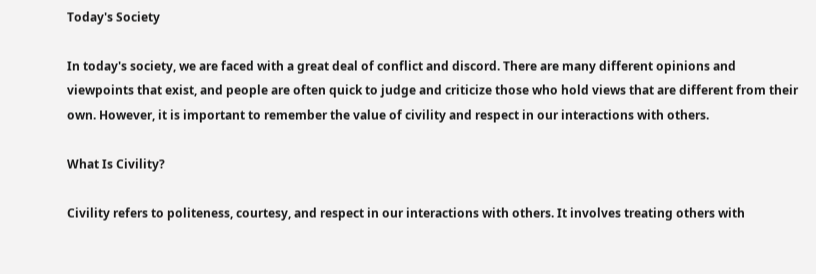Today's Society

In today's society, we are faced with a great deal of conflict and discord. There are many different opinions and viewpoints that exist, and people are often quick to judge and criticize those who hold views that are different from their own. However, it is important to remember the value of civility and respect in our interactions with others.

What Is Civility?

Civility refers to politeness, courtesy, and respect in our interactions with others. It involves treating others with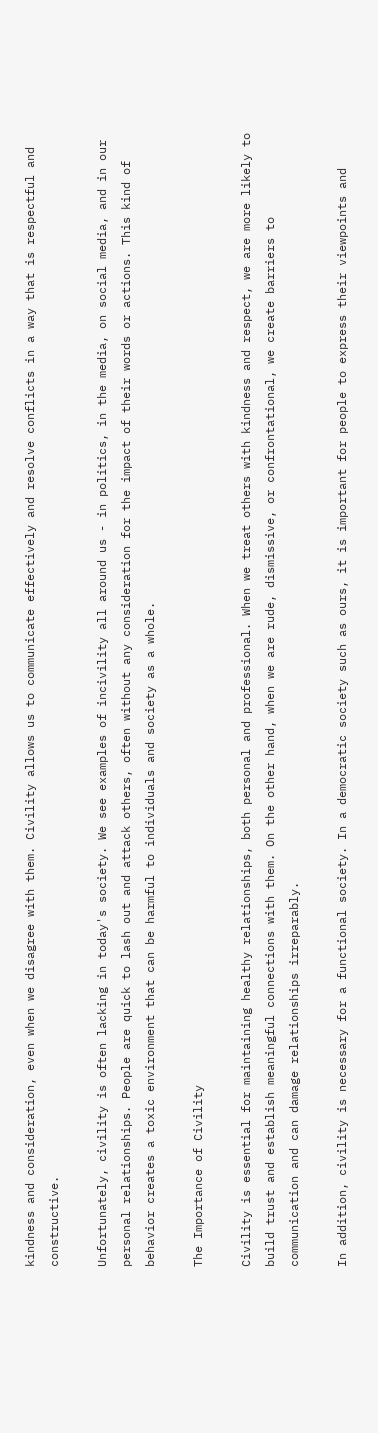kindness and consideration, even when we disagree with them. Civility allows us to communicate effectively and resolve conflicts in a way that is respectful and constructive.

Unfortunately, civility is often lacking in today's society. We see examples of incivility all around us - in politics, in the media, on social media, and in our personal relationships. People are quick to lash out and attack others, often without any consideration for the impact of their words or actions. This kind of behavior creates a toxic environment that can be harmful to individuals and society as a whole.

The Importance of Civility

Civility is essential for maintaining healthy relationships, both personal and professional. When we treat others with kindness and respect, we are more likely to build trust and establish meaningful connections with them. On the other hand, when we are rude, dismissive, or confrontational, we create barriers to communication and can damage relationships irreparably.

In addition, civility is necessary for a functional society. In a democratic society such as ours, it is important for people to express their viewpoints and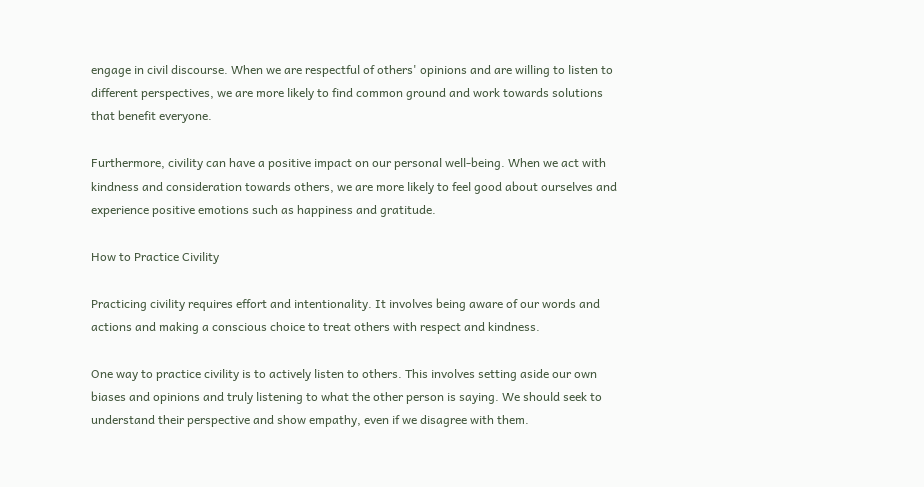engage in civil discourse. When we are respectful of others' opinions and are willing to listen to different perspectives, we are more likely to find common ground and work towards solutions that benefit everyone.

Furthermore, civility can have a positive impact on our personal well-being. When we act with kindness and consideration towards others, we are more likely to feel good about ourselves and experience positive emotions such as happiness and gratitude.

How to Practice Civility

Practicing civility requires effort and intentionality. It involves being aware of our words and actions and making a conscious choice to treat others with respect and kindness.

One way to practice civility is to actively listen to others. This involves setting aside our own biases and opinions and truly listening to what the other person is saying. We should seek to understand their perspective and show empathy, even if we disagree with them.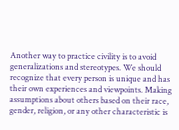Another way to practice civility is to avoid generalizations and stereotypes. We should recognize that every person is unique and has their own experiences and viewpoints. Making assumptions about others based on their race, gender, religion, or any other characteristic is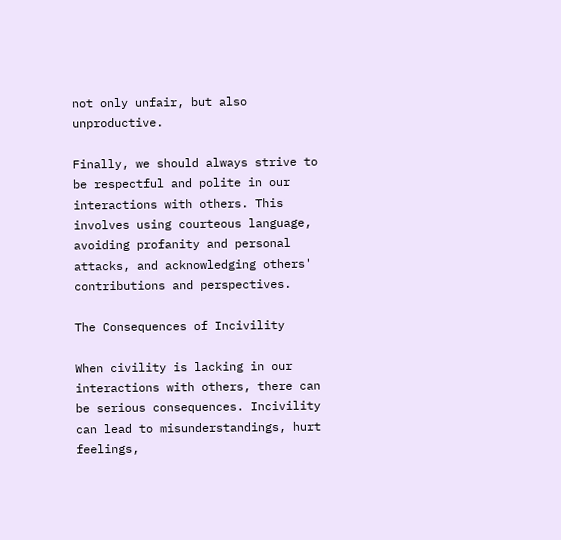not only unfair, but also unproductive.

Finally, we should always strive to be respectful and polite in our interactions with others. This involves using courteous language, avoiding profanity and personal attacks, and acknowledging others' contributions and perspectives.

The Consequences of Incivility

When civility is lacking in our interactions with others, there can be serious consequences. Incivility can lead to misunderstandings, hurt feelings,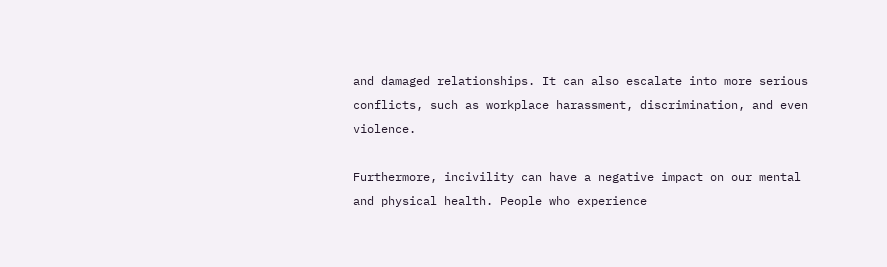and damaged relationships. It can also escalate into more serious conflicts, such as workplace harassment, discrimination, and even violence.

Furthermore, incivility can have a negative impact on our mental and physical health. People who experience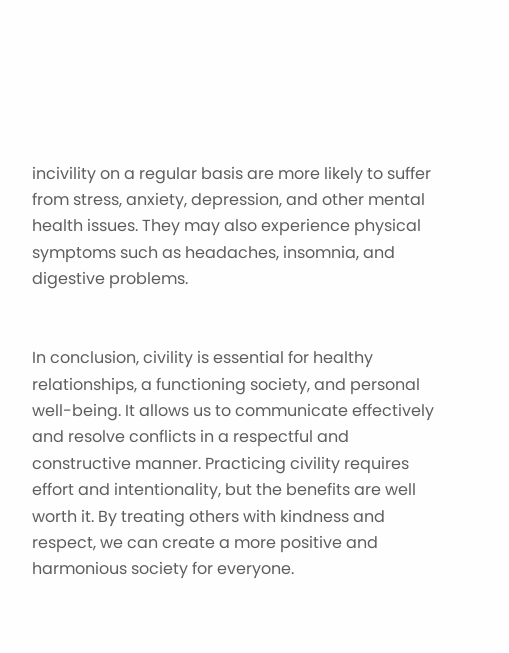incivility on a regular basis are more likely to suffer from stress, anxiety, depression, and other mental health issues. They may also experience physical symptoms such as headaches, insomnia, and digestive problems.


In conclusion, civility is essential for healthy relationships, a functioning society, and personal well-being. It allows us to communicate effectively and resolve conflicts in a respectful and constructive manner. Practicing civility requires effort and intentionality, but the benefits are well worth it. By treating others with kindness and respect, we can create a more positive and harmonious society for everyone.